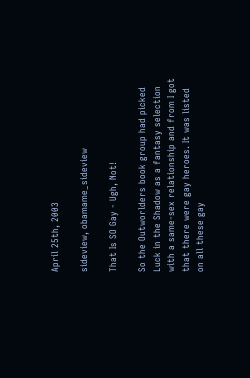April 25th, 2003

sideview, obamame_sideview

That Is SO Gay - Ugh, Not!

So the Outworlders book group had picked Luck in the Shadow as a fantasy selection with a same-sex relationship and from I got that there were gay heroes. It was listed on all these gay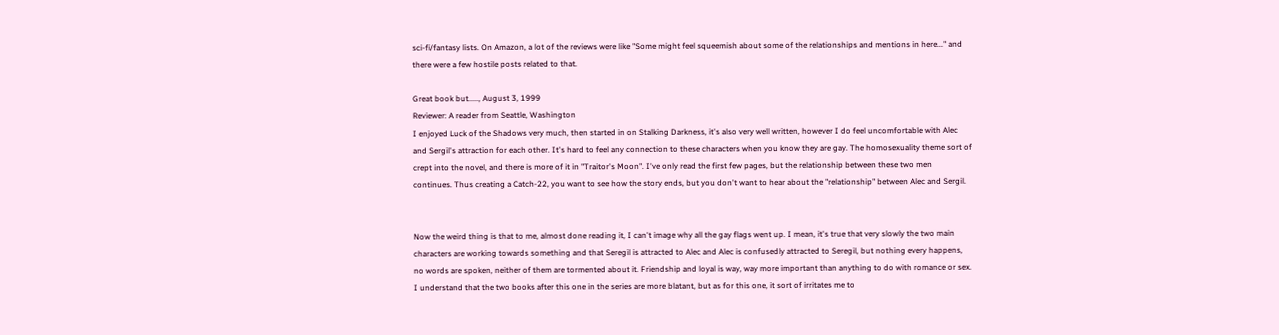sci-fi/fantasy lists. On Amazon, a lot of the reviews were like "Some might feel squeemish about some of the relationships and mentions in here..." and there were a few hostile posts related to that.

Great book but....., August 3, 1999
Reviewer: A reader from Seattle, Washington
I enjoyed Luck of the Shadows very much, then started in on Stalking Darkness, it's also very well written, however I do feel uncomfortable with Alec and Sergil's attraction for each other. It's hard to feel any connection to these characters when you know they are gay. The homosexuality theme sort of crept into the novel, and there is more of it in "Traitor's Moon". I've only read the first few pages, but the relationship between these two men continues. Thus creating a Catch-22, you want to see how the story ends, but you don't want to hear about the "relationship" between Alec and Sergil.


Now the weird thing is that to me, almost done reading it, I can't image why all the gay flags went up. I mean, it's true that very slowly the two main characters are working towards something and that Seregil is attracted to Alec and Alec is confusedly attracted to Seregil, but nothing every happens, no words are spoken, neither of them are tormented about it. Friendship and loyal is way, way more important than anything to do with romance or sex. I understand that the two books after this one in the series are more blatant, but as for this one, it sort of irritates me to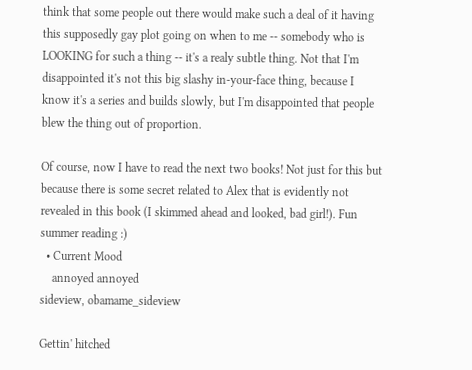think that some people out there would make such a deal of it having this supposedly gay plot going on when to me -- somebody who is LOOKING for such a thing -- it's a realy subtle thing. Not that I'm disappointed it's not this big slashy in-your-face thing, because I know it's a series and builds slowly, but I'm disappointed that people blew the thing out of proportion.

Of course, now I have to read the next two books! Not just for this but because there is some secret related to Alex that is evidently not revealed in this book (I skimmed ahead and looked, bad girl!). Fun summer reading :)
  • Current Mood
    annoyed annoyed
sideview, obamame_sideview

Gettin' hitched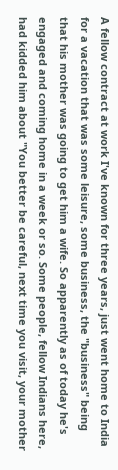A fellow contract at work I've known for three years, just went home to India for a vacation that was some leisure, some business, the "business" being that his mother was going to get him a wife. So apparently as of today he's engaged and coming home in a week or so. Some people, fellow Indians here, had kidded him about "You better be careful, next time you visit, your mother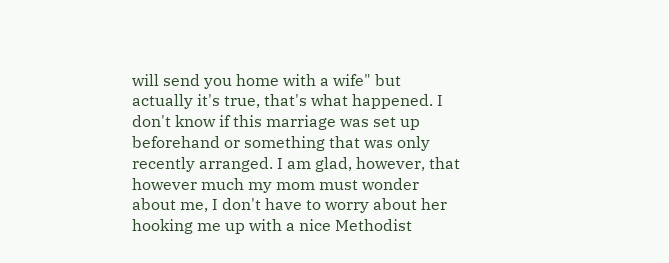will send you home with a wife" but actually it's true, that's what happened. I don't know if this marriage was set up beforehand or something that was only recently arranged. I am glad, however, that however much my mom must wonder about me, I don't have to worry about her hooking me up with a nice Methodist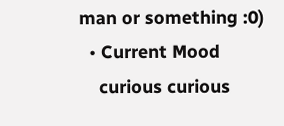man or something :0)
  • Current Mood
    curious curious